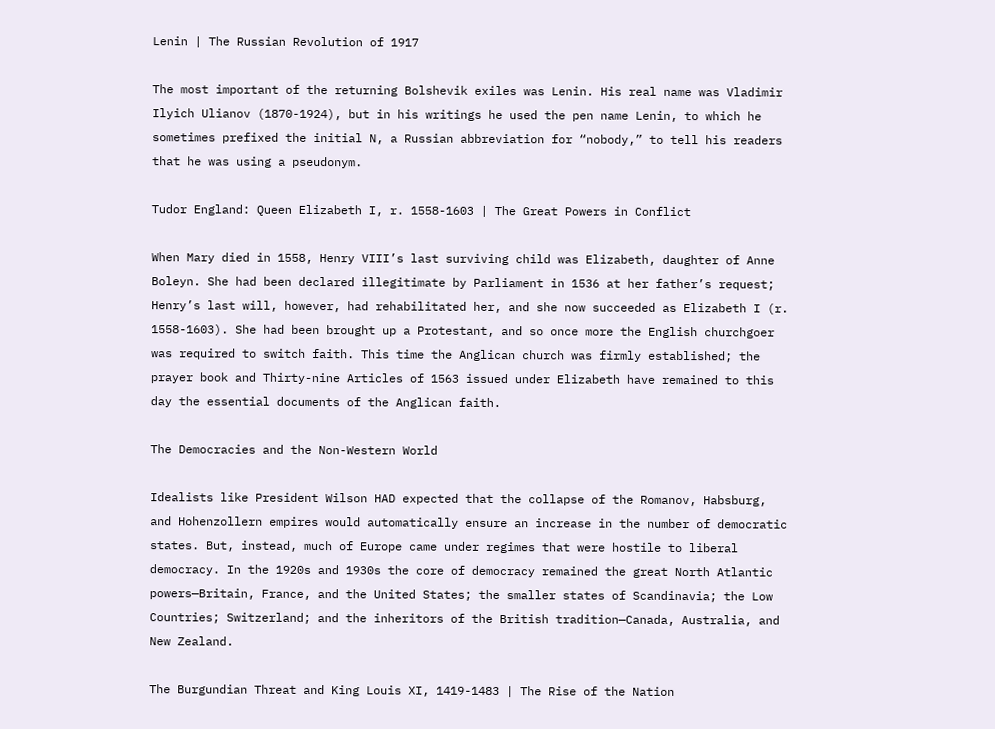Lenin | The Russian Revolution of 1917

The most important of the returning Bolshevik exiles was Lenin. His real name was Vladimir Ilyich Ulianov (1870-1924), but in his writings he used the pen name Lenin, to which he sometimes prefixed the initial N, a Russian abbreviation for “nobody,” to tell his readers that he was using a pseudonym.

Tudor England: Queen Elizabeth I, r. 1558-1603 | The Great Powers in Conflict

When Mary died in 1558, Henry VIII’s last surviving child was Elizabeth, daughter of Anne Boleyn. She had been declared illegitimate by Parliament in 1536 at her father’s request; Henry’s last will, however, had rehabilitated her, and she now succeeded as Elizabeth I (r. 1558-1603). She had been brought up a Protestant, and so once more the English churchgoer was required to switch faith. This time the Anglican church was firmly established; the prayer book and Thirty-nine Articles of 1563 issued under Elizabeth have remained to this day the essential documents of the Anglican faith.

The Democracies and the Non-Western World

Idealists like President Wilson HAD expected that the collapse of the Romanov, Habsburg, and Hohenzollern empires would automatically ensure an increase in the number of democratic states. But, instead, much of Europe came under regimes that were hostile to liberal democracy. In the 1920s and 1930s the core of democracy remained the great North Atlantic powers—Britain, France, and the United States; the smaller states of Scandinavia; the Low Countries; Switzerland; and the inheritors of the British tradition—Canada, Australia, and New Zealand.

The Burgundian Threat and King Louis XI, 1419-1483 | The Rise of the Nation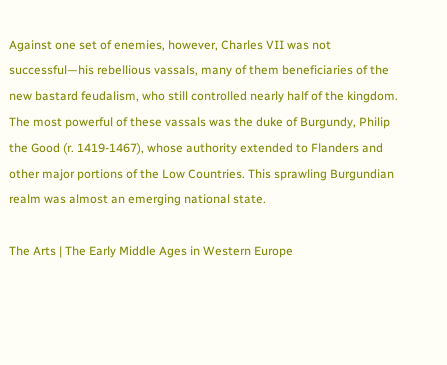Against one set of enemies, however, Charles VII was not successful—his rebellious vassals, many of them beneficiaries of the new bastard feudalism, who still controlled nearly half of the kingdom. The most powerful of these vassals was the duke of Burgundy, Philip the Good (r. 1419-1467), whose authority extended to Flanders and other major portions of the Low Countries. This sprawling Burgundian realm was almost an emerging national state.

The Arts | The Early Middle Ages in Western Europe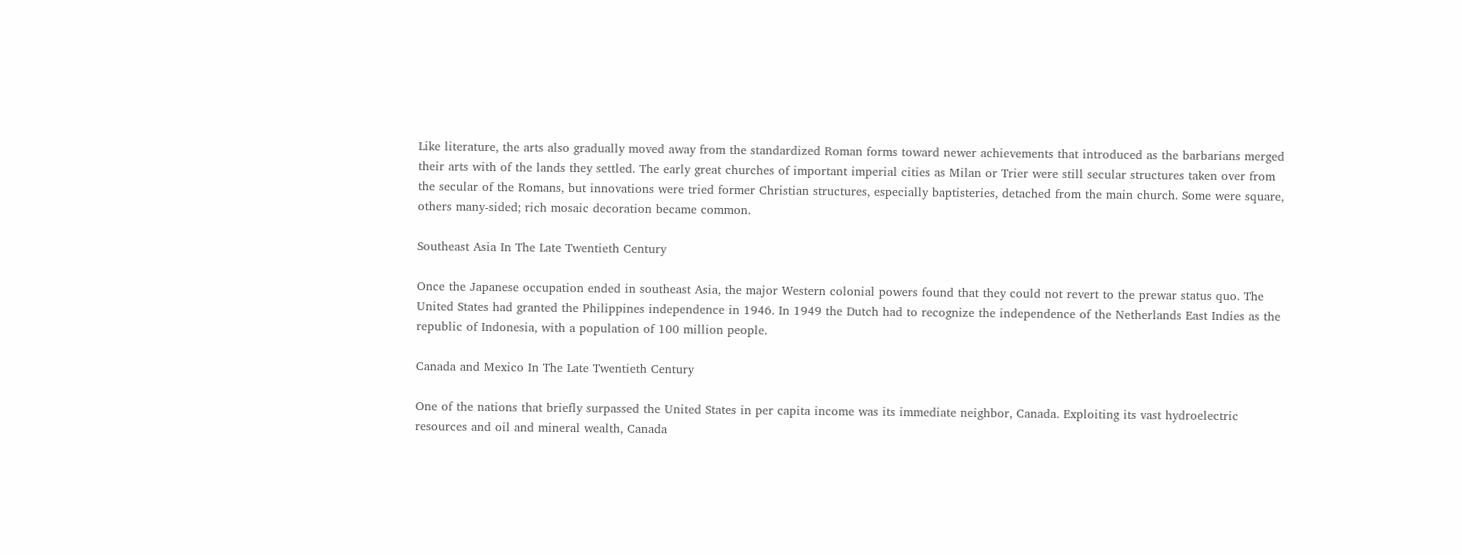Like literature, the arts also gradually moved away from the standardized Roman forms toward newer achievements that introduced as the barbarians merged their arts with of the lands they settled. The early great churches of important imperial cities as Milan or Trier were still secular structures taken over from the secular of the Romans, but innovations were tried former Christian structures, especially baptisteries, detached from the main church. Some were square, others many-sided; rich mosaic decoration became common.

Southeast Asia In The Late Twentieth Century

Once the Japanese occupation ended in southeast Asia, the major Western colonial powers found that they could not revert to the prewar status quo. The United States had granted the Philippines independence in 1946. In 1949 the Dutch had to recognize the independence of the Netherlands East Indies as the republic of Indonesia, with a population of 100 million people.

Canada and Mexico In The Late Twentieth Century

One of the nations that briefly surpassed the United States in per capita income was its immediate neighbor, Canada. Exploiting its vast hydroelectric resources and oil and mineral wealth, Canada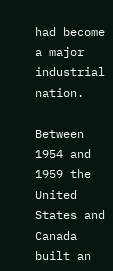had become a major industrial nation.

Between 1954 and 1959 the United States and Canada built an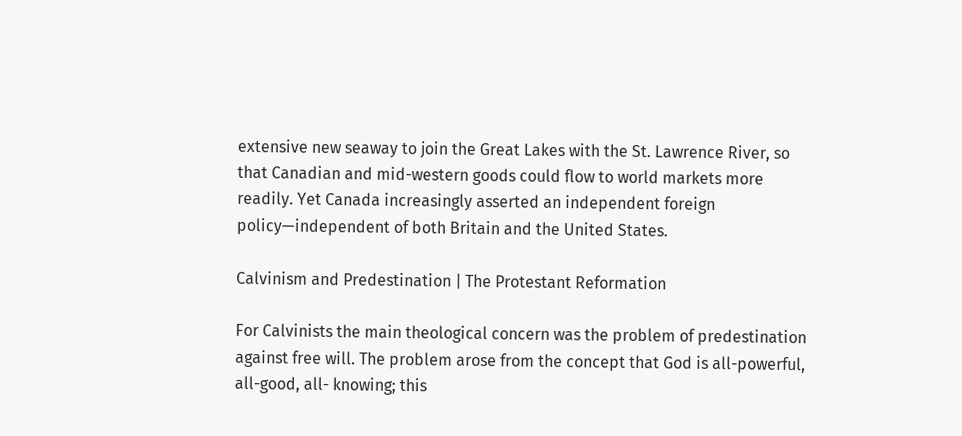extensive new seaway to join the Great Lakes with the St. Lawrence River, so that Canadian and mid-western goods could flow to world markets more readily. Yet Canada increasingly asserted an independent foreign policy—independent of both Britain and the United States.

Calvinism and Predestination | The Protestant Reformation

For Calvinists the main theological concern was the problem of predestination against free will. The problem arose from the concept that God is all-powerful, all-good, all- knowing; this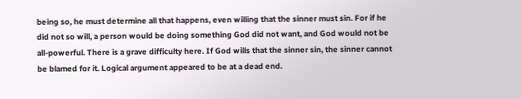being so, he must determine all that happens, even willing that the sinner must sin. For if he did not so will, a person would be doing something God did not want, and God would not be all-powerful. There is a grave difficulty here. If God wills that the sinner sin, the sinner cannot be blamed for it. Logical argument appeared to be at a dead end.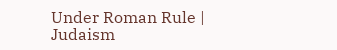Under Roman Rule | Judaism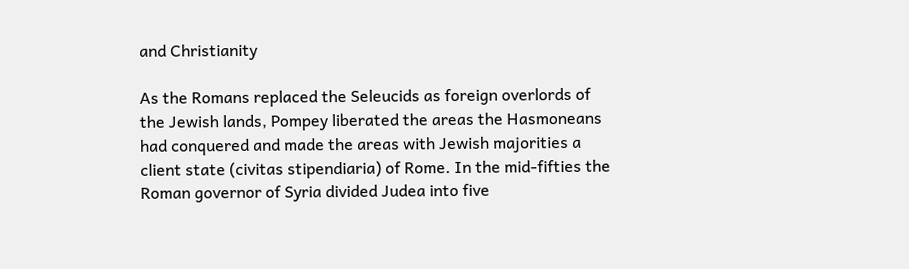and Christianity

As the Romans replaced the Seleucids as foreign overlords of the Jewish lands, Pompey liberated the areas the Hasmoneans had conquered and made the areas with Jewish majorities a client state (civitas stipendiaria) of Rome. In the mid-fifties the Roman governor of Syria divided Judea into five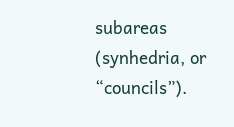subareas (synhedria, or “councils”).